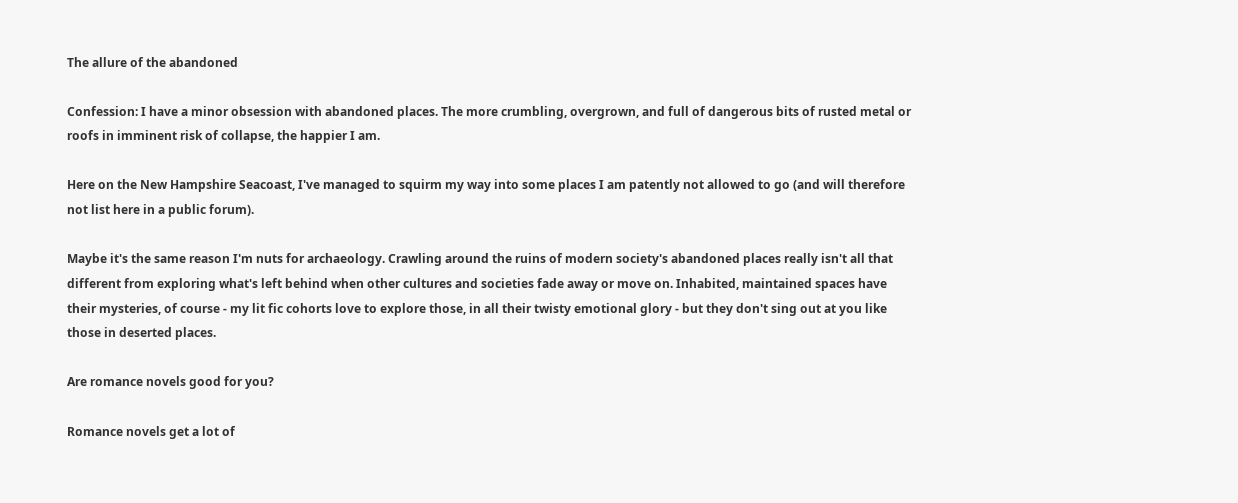The allure of the abandoned

Confession: I have a minor obsession with abandoned places. The more crumbling, overgrown, and full of dangerous bits of rusted metal or roofs in imminent risk of collapse, the happier I am.

Here on the New Hampshire Seacoast, I've managed to squirm my way into some places I am patently not allowed to go (and will therefore not list here in a public forum).

Maybe it's the same reason I'm nuts for archaeology. Crawling around the ruins of modern society's abandoned places really isn't all that different from exploring what's left behind when other cultures and societies fade away or move on. Inhabited, maintained spaces have their mysteries, of course - my lit fic cohorts love to explore those, in all their twisty emotional glory - but they don't sing out at you like those in deserted places.

Are romance novels good for you?

Romance novels get a lot of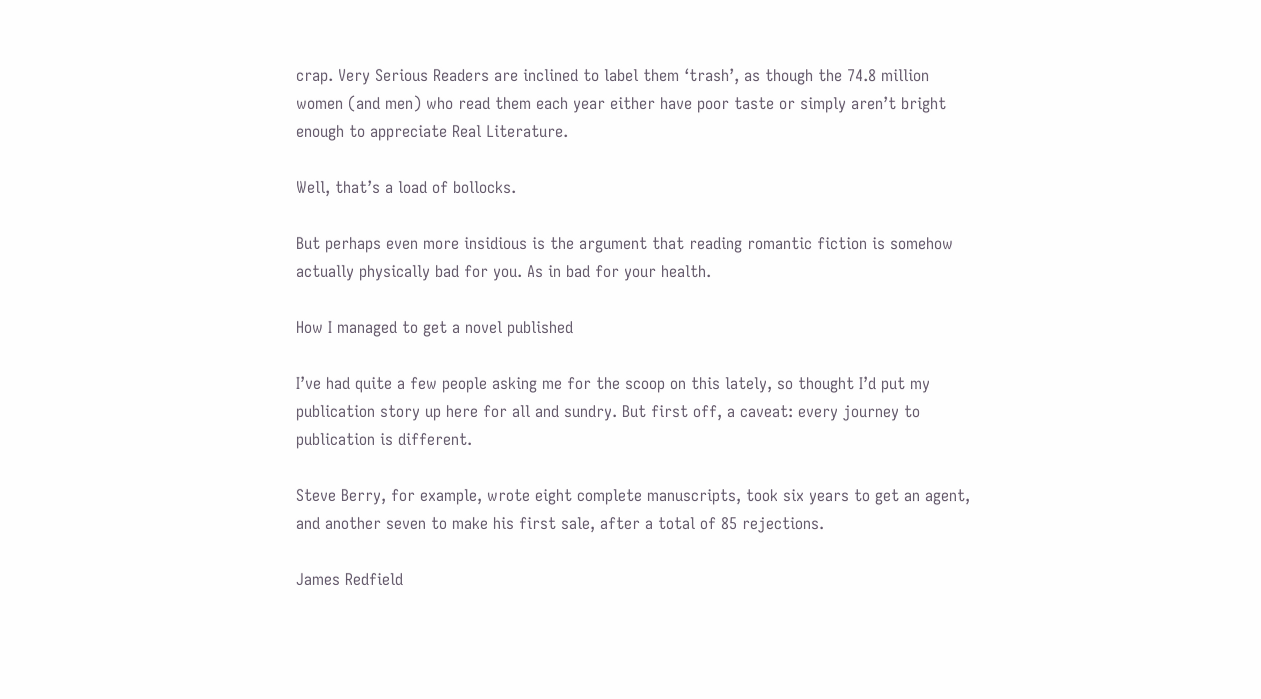crap. Very Serious Readers are inclined to label them ‘trash’, as though the 74.8 million women (and men) who read them each year either have poor taste or simply aren’t bright enough to appreciate Real Literature.

Well, that’s a load of bollocks.

But perhaps even more insidious is the argument that reading romantic fiction is somehow actually physically bad for you. As in bad for your health.

How I managed to get a novel published

I’ve had quite a few people asking me for the scoop on this lately, so thought I’d put my publication story up here for all and sundry. But first off, a caveat: every journey to publication is different.

Steve Berry, for example, wrote eight complete manuscripts, took six years to get an agent, and another seven to make his first sale, after a total of 85 rejections.

James Redfield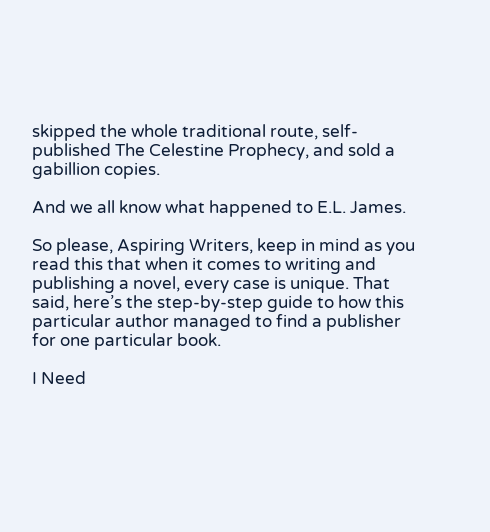skipped the whole traditional route, self-published The Celestine Prophecy, and sold a gabillion copies.

And we all know what happened to E.L. James.

So please, Aspiring Writers, keep in mind as you read this that when it comes to writing and publishing a novel, every case is unique. That said, here’s the step-by-step guide to how this particular author managed to find a publisher for one particular book.

I Need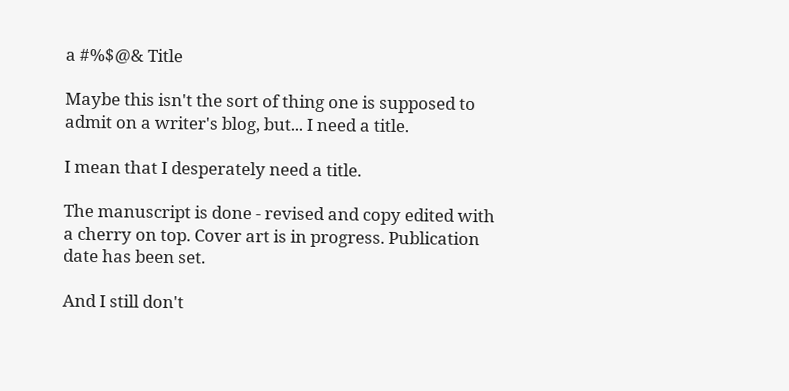a #%$@& Title

Maybe this isn't the sort of thing one is supposed to admit on a writer's blog, but... I need a title.

I mean that I desperately need a title.

The manuscript is done - revised and copy edited with a cherry on top. Cover art is in progress. Publication date has been set.

And I still don't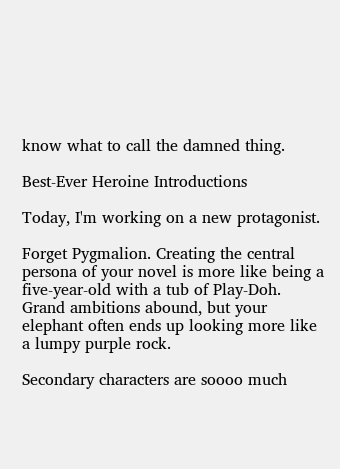know what to call the damned thing.

Best-Ever Heroine Introductions

Today, I'm working on a new protagonist.

Forget Pygmalion. Creating the central persona of your novel is more like being a five-year-old with a tub of Play-Doh. Grand ambitions abound, but your elephant often ends up looking more like a lumpy purple rock.

Secondary characters are soooo much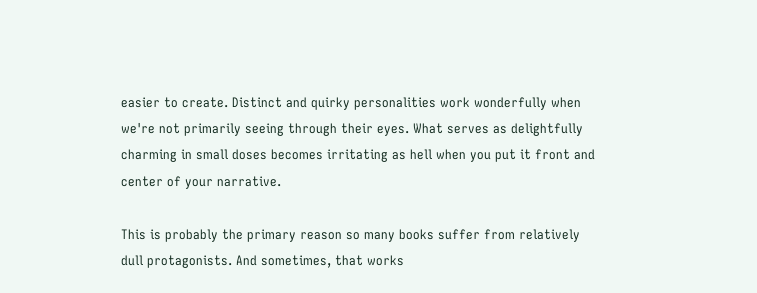easier to create. Distinct and quirky personalities work wonderfully when we're not primarily seeing through their eyes. What serves as delightfully charming in small doses becomes irritating as hell when you put it front and center of your narrative.

This is probably the primary reason so many books suffer from relatively dull protagonists. And sometimes, that works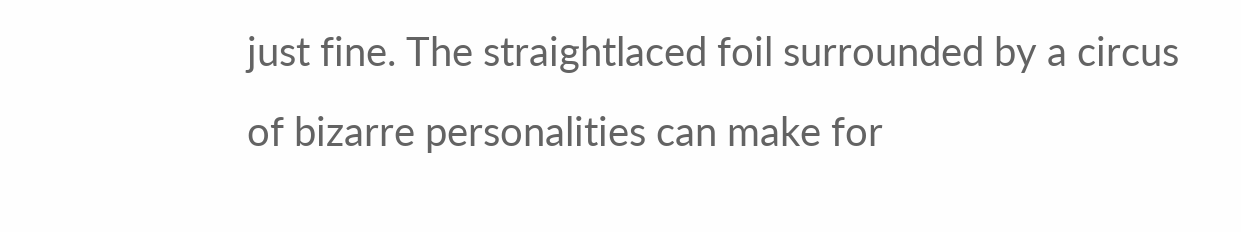just fine. The straightlaced foil surrounded by a circus of bizarre personalities can make for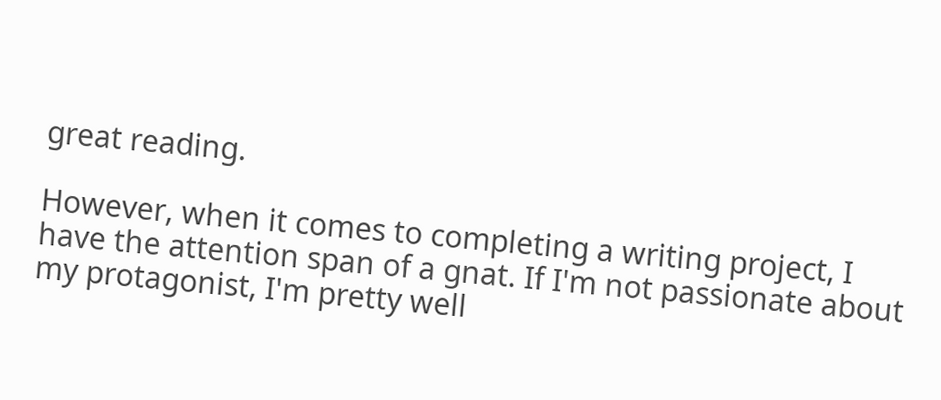great reading.

However, when it comes to completing a writing project, I have the attention span of a gnat. If I'm not passionate about my protagonist, I'm pretty well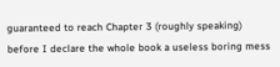guaranteed to reach Chapter 3 (roughly speaking) before I declare the whole book a useless boring mess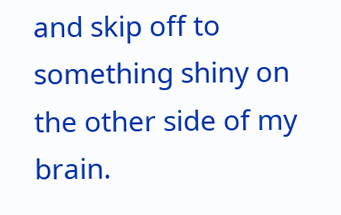and skip off to something shiny on the other side of my brain.